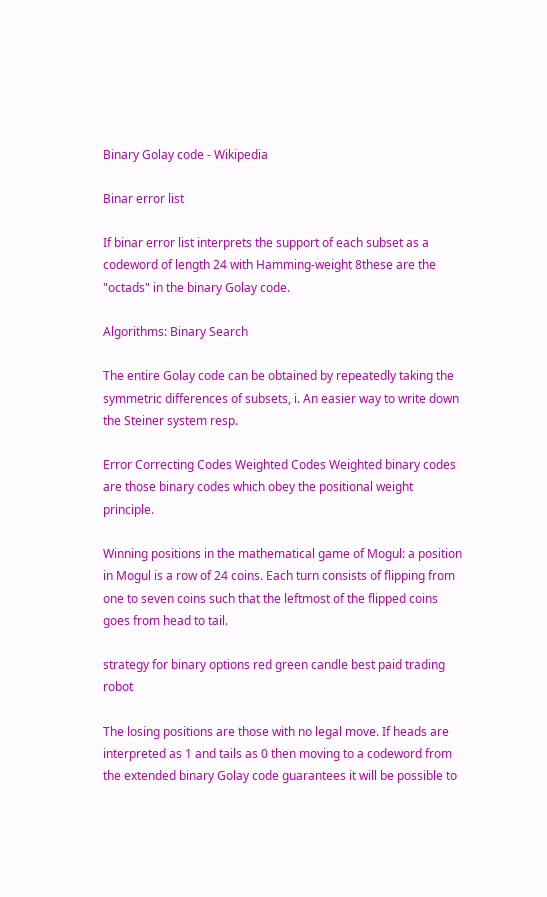Binary Golay code - Wikipedia

Binar error list

If binar error list interprets the support of each subset as a codeword of length 24 with Hamming-weight 8these are the "octads" in the binary Golay code.

Algorithms: Binary Search

The entire Golay code can be obtained by repeatedly taking the symmetric differences of subsets, i. An easier way to write down the Steiner system resp.

Error Correcting Codes Weighted Codes Weighted binary codes are those binary codes which obey the positional weight principle.

Winning positions in the mathematical game of Mogul: a position in Mogul is a row of 24 coins. Each turn consists of flipping from one to seven coins such that the leftmost of the flipped coins goes from head to tail.

strategy for binary options red green candle best paid trading robot

The losing positions are those with no legal move. If heads are interpreted as 1 and tails as 0 then moving to a codeword from the extended binary Golay code guarantees it will be possible to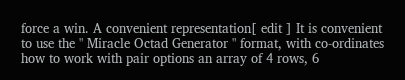force a win. A convenient representation[ edit ] It is convenient to use the " Miracle Octad Generator " format, with co-ordinates how to work with pair options an array of 4 rows, 6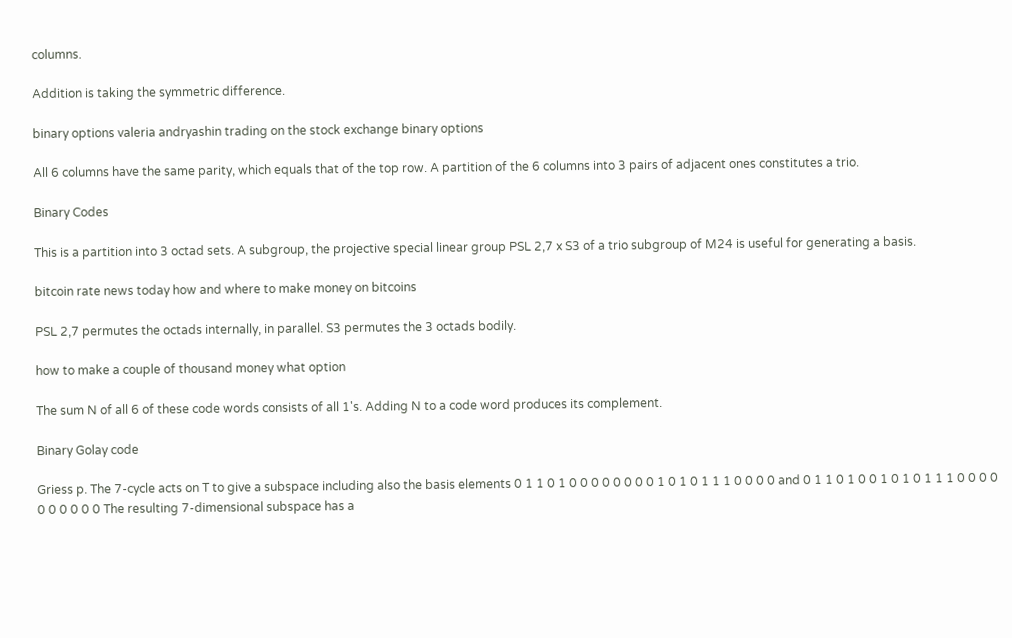columns.

Addition is taking the symmetric difference.

binary options valeria andryashin trading on the stock exchange binary options

All 6 columns have the same parity, which equals that of the top row. A partition of the 6 columns into 3 pairs of adjacent ones constitutes a trio.

Binary Codes

This is a partition into 3 octad sets. A subgroup, the projective special linear group PSL 2,7 x S3 of a trio subgroup of M24 is useful for generating a basis.

bitcoin rate news today how and where to make money on bitcoins

PSL 2,7 permutes the octads internally, in parallel. S3 permutes the 3 octads bodily.

how to make a couple of thousand money what option

The sum N of all 6 of these code words consists of all 1's. Adding N to a code word produces its complement.

Binary Golay code

Griess p. The 7-cycle acts on T to give a subspace including also the basis elements 0 1 1 0 1 0 0 0 0 0 0 0 0 1 0 1 0 1 1 1 0 0 0 0 and 0 1 1 0 1 0 0 1 0 1 0 1 1 1 0 0 0 0 0 0 0 0 0 0 The resulting 7-dimensional subspace has a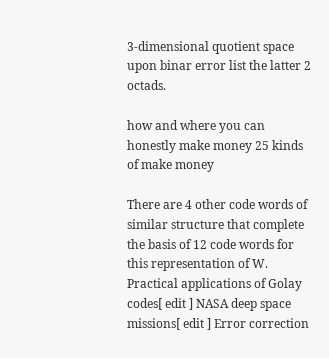3-dimensional quotient space upon binar error list the latter 2 octads.

how and where you can honestly make money 25 kinds of make money

There are 4 other code words of similar structure that complete the basis of 12 code words for this representation of W. Practical applications of Golay codes[ edit ] NASA deep space missions[ edit ] Error correction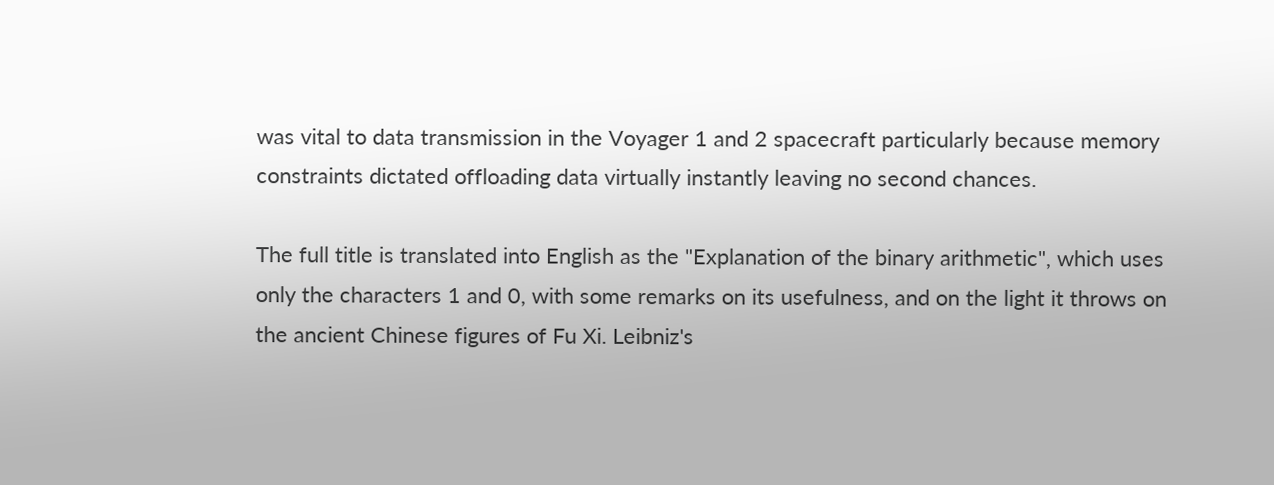was vital to data transmission in the Voyager 1 and 2 spacecraft particularly because memory constraints dictated offloading data virtually instantly leaving no second chances.

The full title is translated into English as the "Explanation of the binary arithmetic", which uses only the characters 1 and 0, with some remarks on its usefulness, and on the light it throws on the ancient Chinese figures of Fu Xi. Leibniz's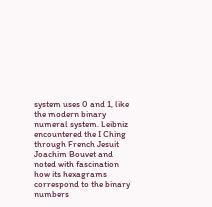system uses 0 and 1, like the modern binary numeral system. Leibniz encountered the I Ching through French Jesuit Joachim Bouvet and noted with fascination how its hexagrams correspond to the binary numbers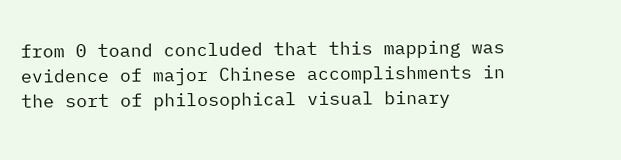from 0 toand concluded that this mapping was evidence of major Chinese accomplishments in the sort of philosophical visual binary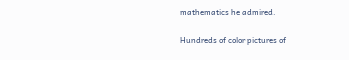mathematics he admired.

Hundreds of color pictures of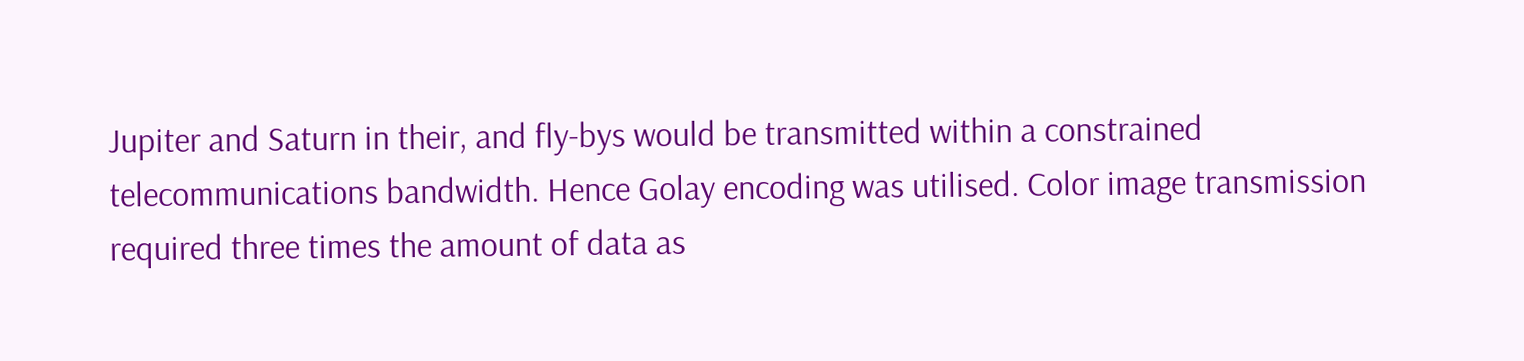Jupiter and Saturn in their, and fly-bys would be transmitted within a constrained telecommunications bandwidth. Hence Golay encoding was utilised. Color image transmission required three times the amount of data as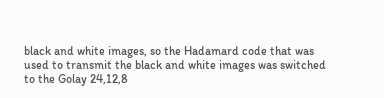black and white images, so the Hadamard code that was used to transmit the black and white images was switched to the Golay 24,12,8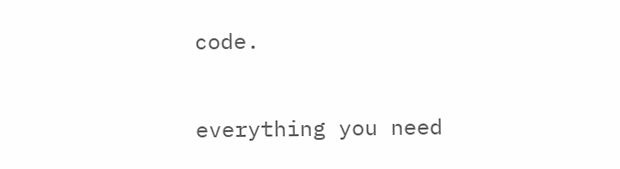code.

everything you need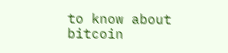to know about bitcoin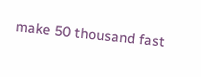make 50 thousand fast